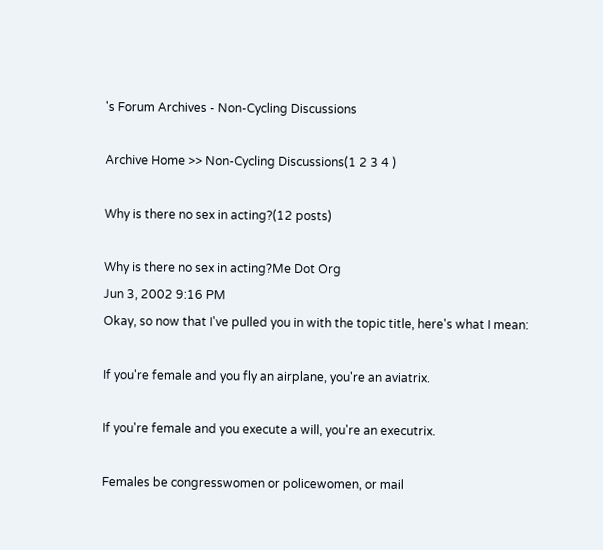's Forum Archives - Non-Cycling Discussions

Archive Home >> Non-Cycling Discussions(1 2 3 4 )

Why is there no sex in acting?(12 posts)

Why is there no sex in acting?Me Dot Org
Jun 3, 2002 9:16 PM
Okay, so now that I've pulled you in with the topic title, here's what I mean:

If you're female and you fly an airplane, you're an aviatrix.

If you're female and you execute a will, you're an executrix.

Females be congresswomen or policewomen, or mail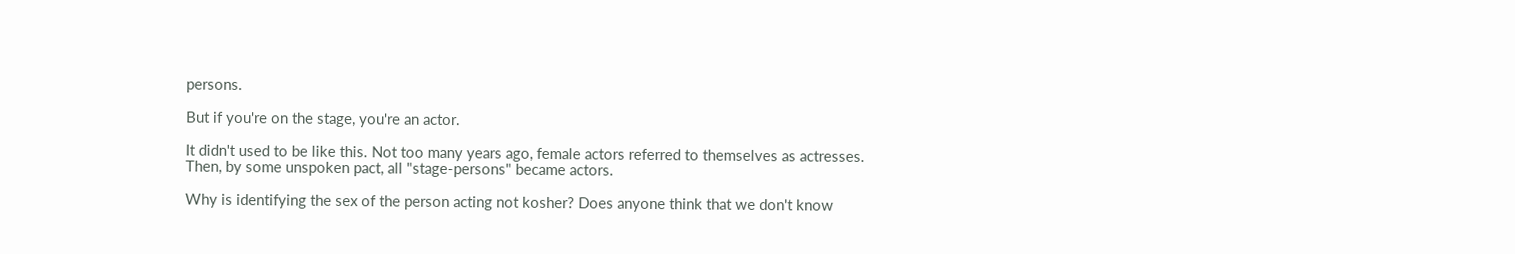persons.

But if you're on the stage, you're an actor.

It didn't used to be like this. Not too many years ago, female actors referred to themselves as actresses. Then, by some unspoken pact, all "stage-persons" became actors.

Why is identifying the sex of the person acting not kosher? Does anyone think that we don't know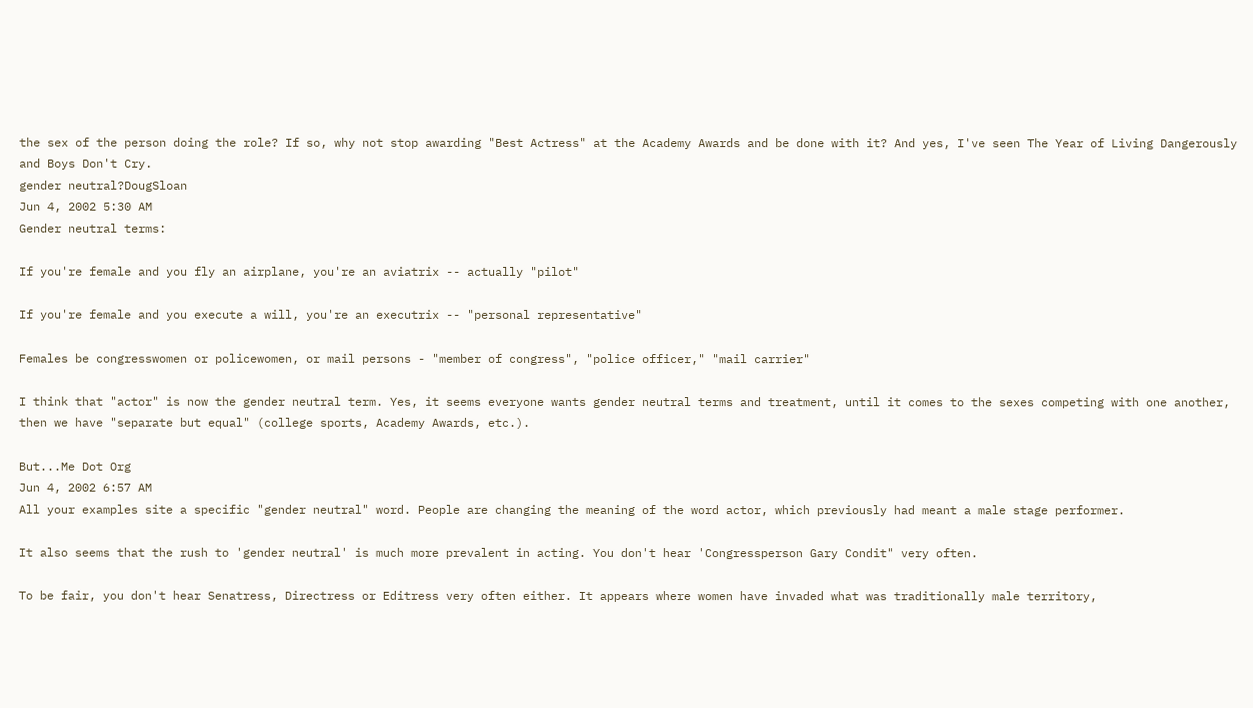the sex of the person doing the role? If so, why not stop awarding "Best Actress" at the Academy Awards and be done with it? And yes, I've seen The Year of Living Dangerously and Boys Don't Cry.
gender neutral?DougSloan
Jun 4, 2002 5:30 AM
Gender neutral terms:

If you're female and you fly an airplane, you're an aviatrix -- actually "pilot"

If you're female and you execute a will, you're an executrix -- "personal representative"

Females be congresswomen or policewomen, or mail persons - "member of congress", "police officer," "mail carrier"

I think that "actor" is now the gender neutral term. Yes, it seems everyone wants gender neutral terms and treatment, until it comes to the sexes competing with one another, then we have "separate but equal" (college sports, Academy Awards, etc.).

But...Me Dot Org
Jun 4, 2002 6:57 AM
All your examples site a specific "gender neutral" word. People are changing the meaning of the word actor, which previously had meant a male stage performer.

It also seems that the rush to 'gender neutral' is much more prevalent in acting. You don't hear 'Congressperson Gary Condit" very often.

To be fair, you don't hear Senatress, Directress or Editress very often either. It appears where women have invaded what was traditionally male territory,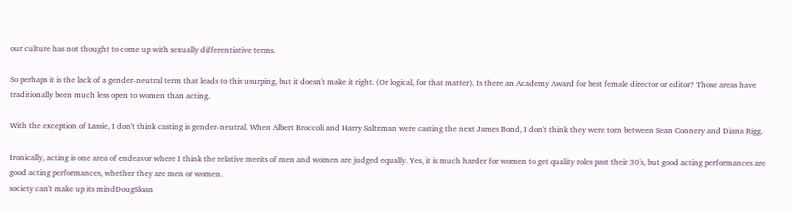our culture has not thought to come up with sexually differentiative terms.

So perhaps it is the lack of a gender-neutral term that leads to this usurping, but it doesn't make it right. (Or logical, for that matter). Is there an Academy Award for best female director or editor? Those areas have traditionally been much less open to women than acting.

With the exception of Lassie, I don't think casting is gender-neutral. When Albert Broccoli and Harry Saltzman were casting the next James Bond, I don't think they were torn between Sean Connery and Diana Rigg.

Ironically, acting is one area of endeavor where I think the relative merits of men and women are judged equally. Yes, it is much harder for women to get quality roles past their 30's, but good acting performances are good acting performances, whether they are men or women.
society can't make up its mindDougSloan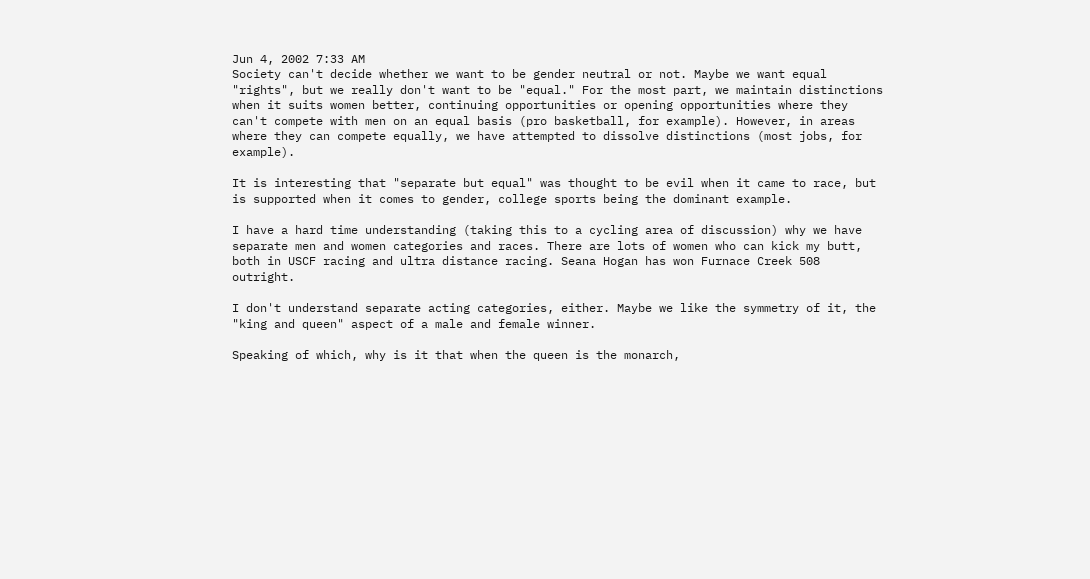Jun 4, 2002 7:33 AM
Society can't decide whether we want to be gender neutral or not. Maybe we want equal "rights", but we really don't want to be "equal." For the most part, we maintain distinctions when it suits women better, continuing opportunities or opening opportunities where they can't compete with men on an equal basis (pro basketball, for example). However, in areas where they can compete equally, we have attempted to dissolve distinctions (most jobs, for example).

It is interesting that "separate but equal" was thought to be evil when it came to race, but is supported when it comes to gender, college sports being the dominant example.

I have a hard time understanding (taking this to a cycling area of discussion) why we have separate men and women categories and races. There are lots of women who can kick my butt, both in USCF racing and ultra distance racing. Seana Hogan has won Furnace Creek 508 outright.

I don't understand separate acting categories, either. Maybe we like the symmetry of it, the "king and queen" aspect of a male and female winner.

Speaking of which, why is it that when the queen is the monarch,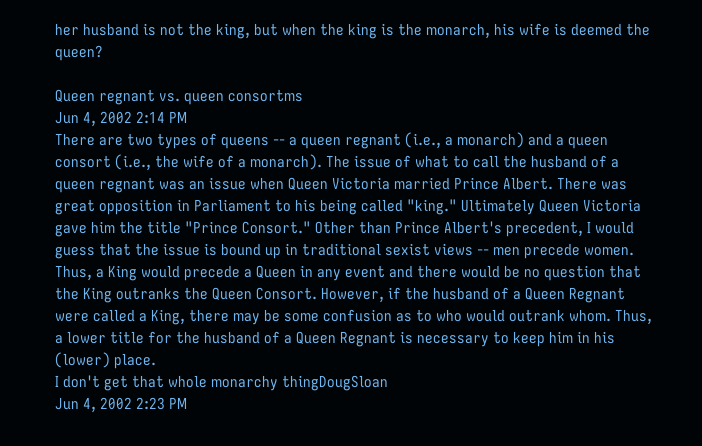her husband is not the king, but when the king is the monarch, his wife is deemed the queen?

Queen regnant vs. queen consortms
Jun 4, 2002 2:14 PM
There are two types of queens -- a queen regnant (i.e., a monarch) and a queen consort (i.e., the wife of a monarch). The issue of what to call the husband of a queen regnant was an issue when Queen Victoria married Prince Albert. There was great opposition in Parliament to his being called "king." Ultimately Queen Victoria gave him the title "Prince Consort." Other than Prince Albert's precedent, I would guess that the issue is bound up in traditional sexist views -- men precede women. Thus, a King would precede a Queen in any event and there would be no question that the King outranks the Queen Consort. However, if the husband of a Queen Regnant were called a King, there may be some confusion as to who would outrank whom. Thus, a lower title for the husband of a Queen Regnant is necessary to keep him in his (lower) place.
I don't get that whole monarchy thingDougSloan
Jun 4, 2002 2:23 PM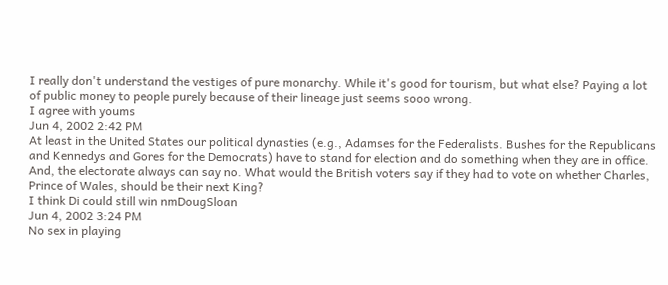I really don't understand the vestiges of pure monarchy. While it's good for tourism, but what else? Paying a lot of public money to people purely because of their lineage just seems sooo wrong.
I agree with youms
Jun 4, 2002 2:42 PM
At least in the United States our political dynasties (e.g., Adamses for the Federalists. Bushes for the Republicans and Kennedys and Gores for the Democrats) have to stand for election and do something when they are in office. And, the electorate always can say no. What would the British voters say if they had to vote on whether Charles, Prince of Wales, should be their next King?
I think Di could still win nmDougSloan
Jun 4, 2002 3:24 PM
No sex in playing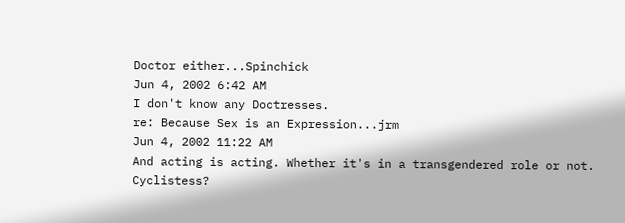Doctor either...Spinchick
Jun 4, 2002 6:42 AM
I don't know any Doctresses.
re: Because Sex is an Expression...jrm
Jun 4, 2002 11:22 AM
And acting is acting. Whether it's in a transgendered role or not.
Cyclistess?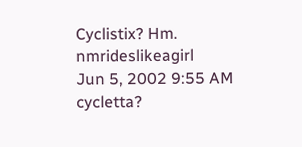Cyclistix? Hm. nmrideslikeagirl
Jun 5, 2002 9:55 AM
cycletta?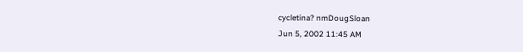cycletina? nmDougSloan
Jun 5, 2002 11:45 AM